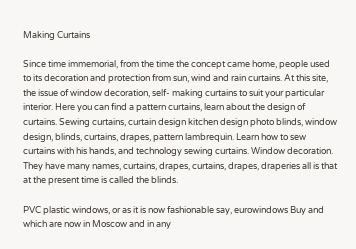Making Curtains

Since time immemorial, from the time the concept came home, people used to its decoration and protection from sun, wind and rain curtains. At this site, the issue of window decoration, self- making curtains to suit your particular interior. Here you can find a pattern curtains, learn about the design of curtains. Sewing curtains, curtain design kitchen design photo blinds, window design, blinds, curtains, drapes, pattern lambrequin. Learn how to sew curtains with his hands, and technology sewing curtains. Window decoration. They have many names, curtains, drapes, curtains, drapes, draperies all is that at the present time is called the blinds.

PVC plastic windows, or as it is now fashionable say, eurowindows Buy and which are now in Moscow and in any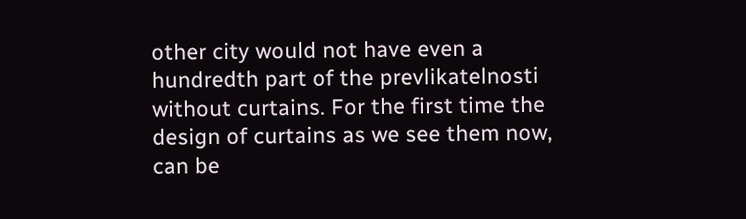other city would not have even a hundredth part of the prevlikatelnosti without curtains. For the first time the design of curtains as we see them now, can be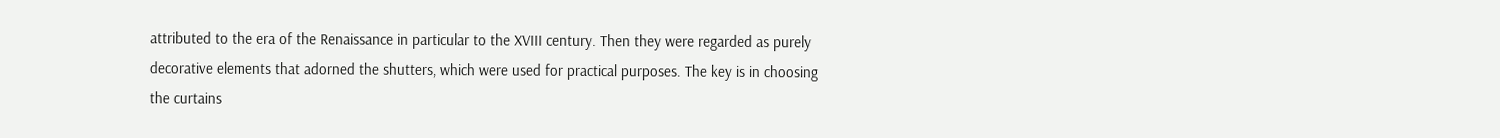attributed to the era of the Renaissance in particular to the XVIII century. Then they were regarded as purely decorative elements that adorned the shutters, which were used for practical purposes. The key is in choosing the curtains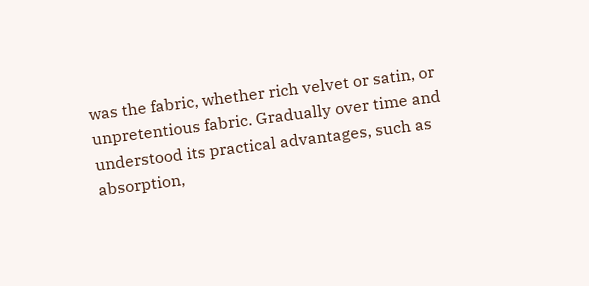was the fabric, whether rich velvet or satin, or unpretentious fabric. Gradually over time and understood its practical advantages, such as absorption,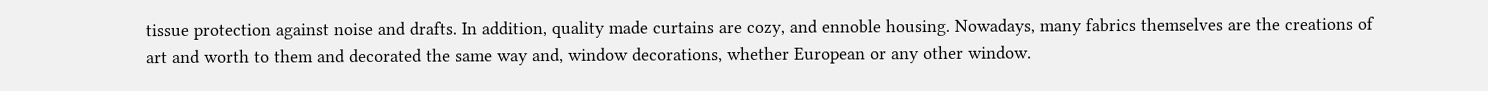tissue protection against noise and drafts. In addition, quality made curtains are cozy, and ennoble housing. Nowadays, many fabrics themselves are the creations of art and worth to them and decorated the same way and, window decorations, whether European or any other window.